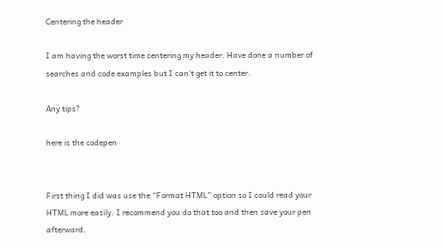Centering the header

I am having the worst time centering my header. Have done a number of searches and code examples but I can’t get it to center.

Any tips?

here is the codepen


First thing I did was use the “Format HTML” option so I could read your HTML more easily. I recommend you do that too and then save your pen afterward.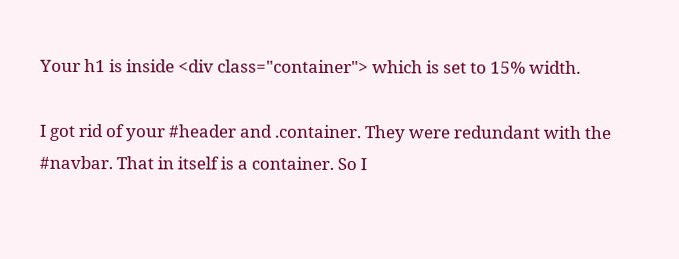Your h1 is inside <div class="container"> which is set to 15% width.

I got rid of your #header and .container. They were redundant with the #navbar. That in itself is a container. So I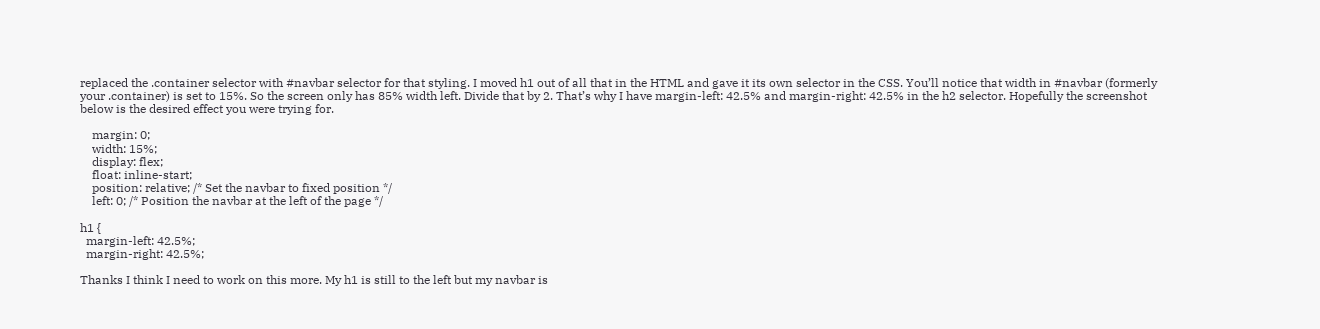replaced the .container selector with #navbar selector for that styling. I moved h1 out of all that in the HTML and gave it its own selector in the CSS. You’ll notice that width in #navbar (formerly your .container) is set to 15%. So the screen only has 85% width left. Divide that by 2. That’s why I have margin-left: 42.5% and margin-right: 42.5% in the h2 selector. Hopefully the screenshot below is the desired effect you were trying for.

    margin: 0;
    width: 15%;
    display: flex;
    float: inline-start;
    position: relative; /* Set the navbar to fixed position */
    left: 0; /* Position the navbar at the left of the page */

h1 {
  margin-left: 42.5%;
  margin-right: 42.5%;

Thanks I think I need to work on this more. My h1 is still to the left but my navbar is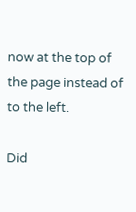now at the top of the page instead of to the left.

Did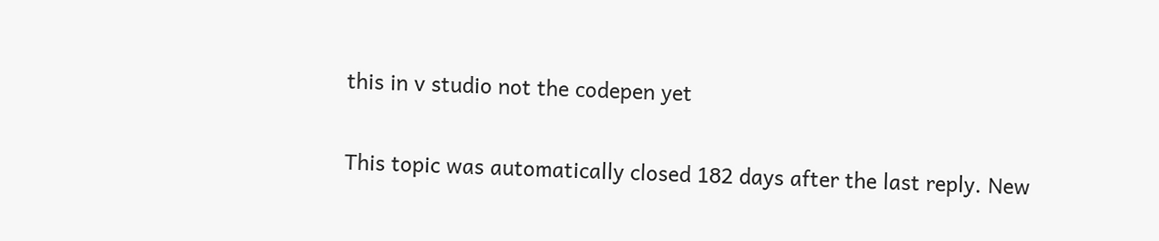this in v studio not the codepen yet

This topic was automatically closed 182 days after the last reply. New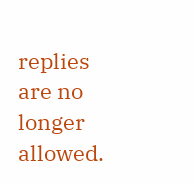replies are no longer allowed.